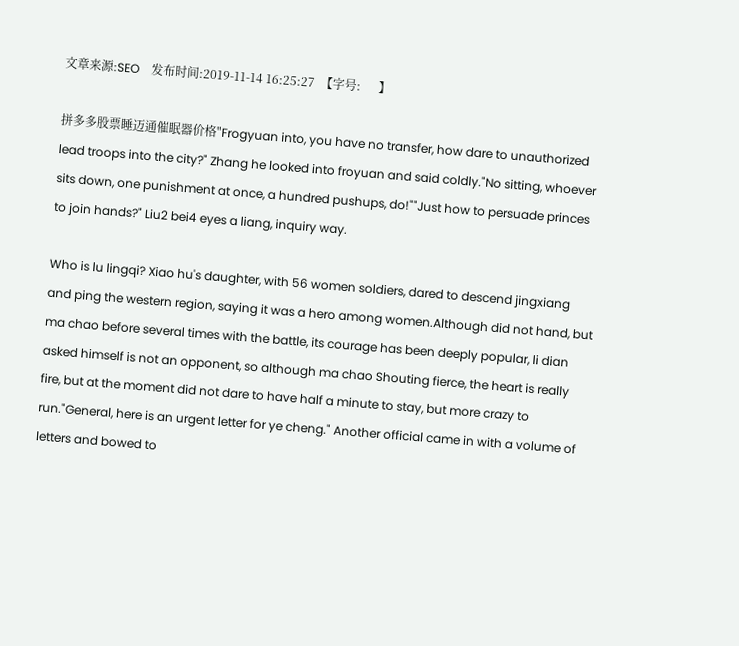文章来源:SEO    发布时间:2019-11-14 16:25:27  【字号:      】

拼多多股票睡迈通催眠器价格"Frogyuan into, you have no transfer, how dare to unauthorized lead troops into the city?" Zhang he looked into froyuan and said coldly."No sitting, whoever sits down, one punishment at once, a hundred pushups, do!""Just how to persuade princes to join hands?" Liu2 bei4 eyes a liang, inquiry way.

Who is lu lingqi? Xiao hu's daughter, with 56 women soldiers, dared to descend jingxiang and ping the western region, saying it was a hero among women.Although did not hand, but ma chao before several times with the battle, its courage has been deeply popular, li dian asked himself is not an opponent, so although ma chao Shouting fierce, the heart is really fire, but at the moment did not dare to have half a minute to stay, but more crazy to run."General, here is an urgent letter for ye cheng." Another official came in with a volume of letters and bowed to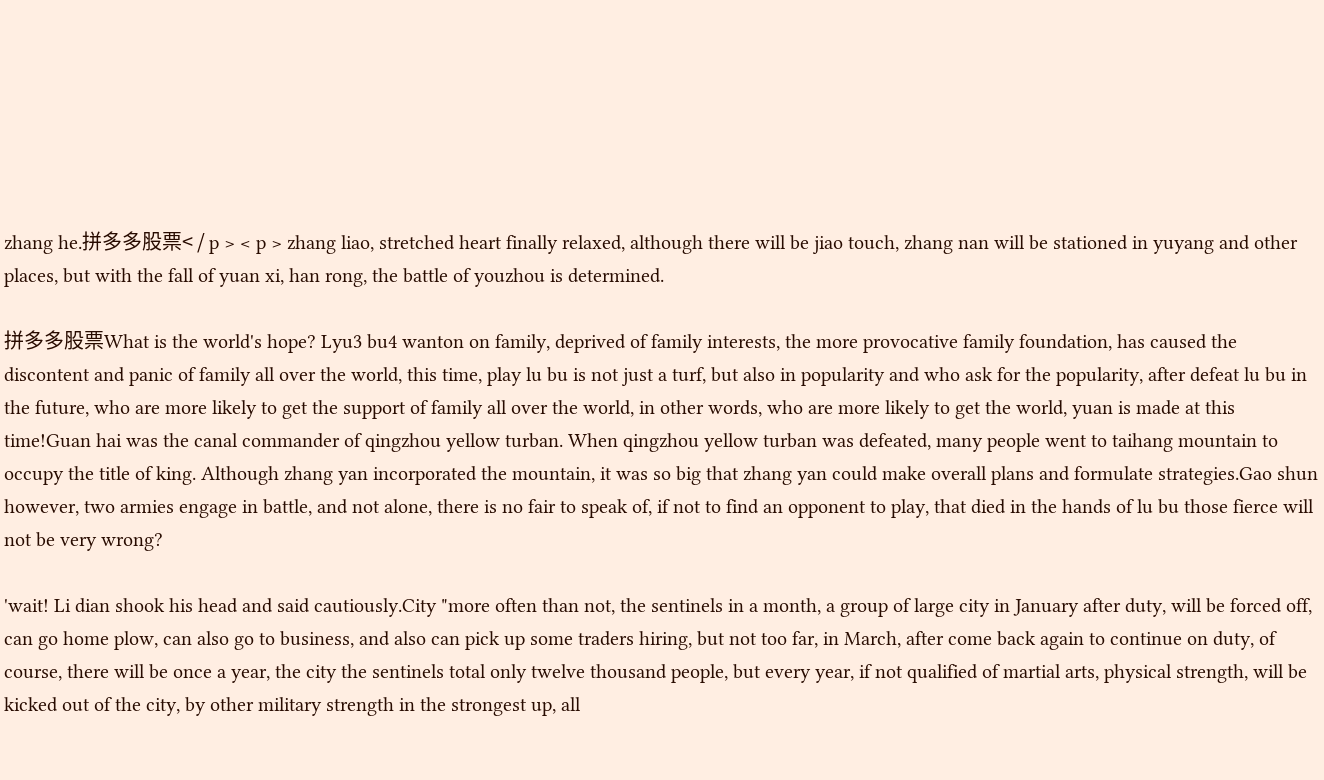zhang he.拼多多股票< / p > < p > zhang liao, stretched heart finally relaxed, although there will be jiao touch, zhang nan will be stationed in yuyang and other places, but with the fall of yuan xi, han rong, the battle of youzhou is determined.

拼多多股票What is the world's hope? Lyu3 bu4 wanton on family, deprived of family interests, the more provocative family foundation, has caused the discontent and panic of family all over the world, this time, play lu bu is not just a turf, but also in popularity and who ask for the popularity, after defeat lu bu in the future, who are more likely to get the support of family all over the world, in other words, who are more likely to get the world, yuan is made at this time!Guan hai was the canal commander of qingzhou yellow turban. When qingzhou yellow turban was defeated, many people went to taihang mountain to occupy the title of king. Although zhang yan incorporated the mountain, it was so big that zhang yan could make overall plans and formulate strategies.Gao shun however, two armies engage in battle, and not alone, there is no fair to speak of, if not to find an opponent to play, that died in the hands of lu bu those fierce will not be very wrong?

'wait! Li dian shook his head and said cautiously.City "more often than not, the sentinels in a month, a group of large city in January after duty, will be forced off, can go home plow, can also go to business, and also can pick up some traders hiring, but not too far, in March, after come back again to continue on duty, of course, there will be once a year, the city the sentinels total only twelve thousand people, but every year, if not qualified of martial arts, physical strength, will be kicked out of the city, by other military strength in the strongest up, all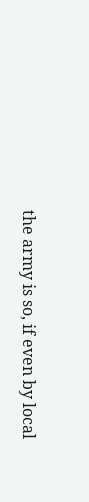the army is so, if even by local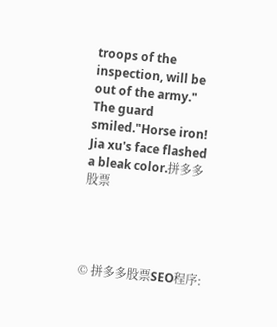troops of the inspection, will be out of the army." The guard smiled."Horse iron! Jia xu's face flashed a bleak color.拼多多股票




© 拼多多股票SEO程序: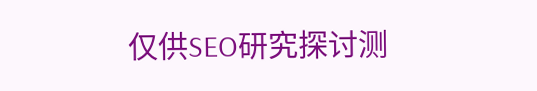仅供SEO研究探讨测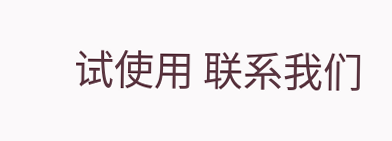试使用 联系我们